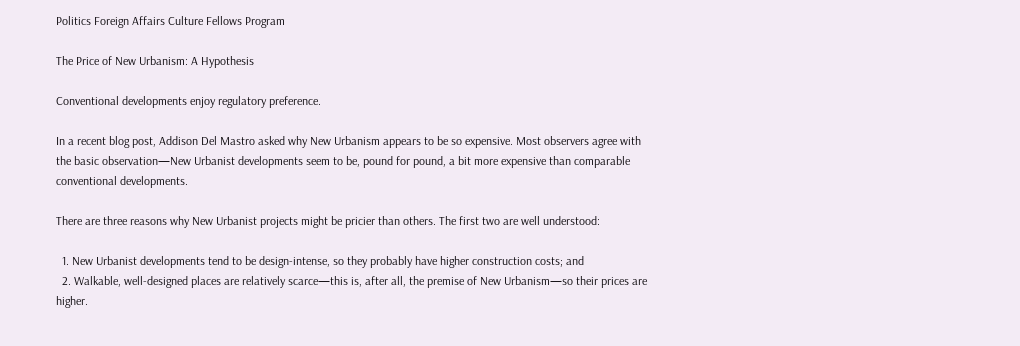Politics Foreign Affairs Culture Fellows Program

The Price of New Urbanism: A Hypothesis

Conventional developments enjoy regulatory preference.

In a recent blog post, Addison Del Mastro asked why New Urbanism appears to be so expensive. Most observers agree with the basic observation—New Urbanist developments seem to be, pound for pound, a bit more expensive than comparable conventional developments.

There are three reasons why New Urbanist projects might be pricier than others. The first two are well understood:

  1. New Urbanist developments tend to be design-intense, so they probably have higher construction costs; and
  2. Walkable, well-designed places are relatively scarce—this is, after all, the premise of New Urbanism—so their prices are higher.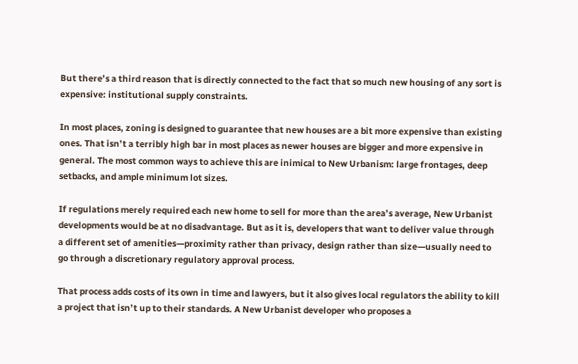But there’s a third reason that is directly connected to the fact that so much new housing of any sort is expensive: institutional supply constraints.

In most places, zoning is designed to guarantee that new houses are a bit more expensive than existing ones. That isn’t a terribly high bar in most places as newer houses are bigger and more expensive in general. The most common ways to achieve this are inimical to New Urbanism: large frontages, deep setbacks, and ample minimum lot sizes.

If regulations merely required each new home to sell for more than the area’s average, New Urbanist developments would be at no disadvantage. But as it is, developers that want to deliver value through a different set of amenities—proximity rather than privacy, design rather than size—usually need to go through a discretionary regulatory approval process.

That process adds costs of its own in time and lawyers, but it also gives local regulators the ability to kill a project that isn’t up to their standards. A New Urbanist developer who proposes a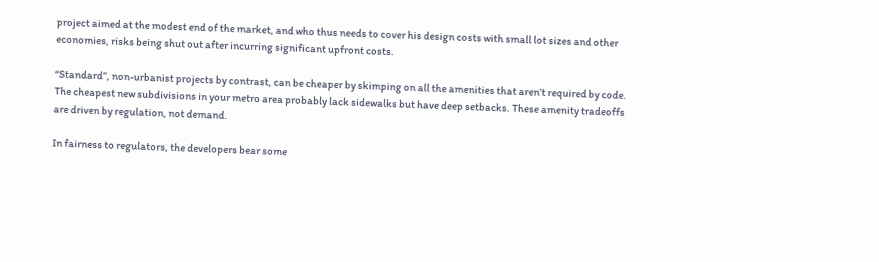project aimed at the modest end of the market, and who thus needs to cover his design costs with small lot sizes and other economies, risks being shut out after incurring significant upfront costs.

“Standard”, non-urbanist projects by contrast, can be cheaper by skimping on all the amenities that aren’t required by code. The cheapest new subdivisions in your metro area probably lack sidewalks but have deep setbacks. These amenity tradeoffs are driven by regulation, not demand.

In fairness to regulators, the developers bear some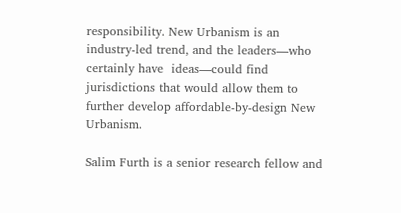responsibility. New Urbanism is an industry-led trend, and the leaders—who certainly have  ideas—could find jurisdictions that would allow them to further develop affordable-by-design New Urbanism.

Salim Furth is a senior research fellow and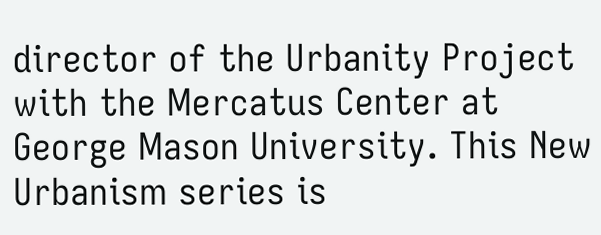director of the Urbanity Project with the Mercatus Center at George Mason University. This New Urbanism series is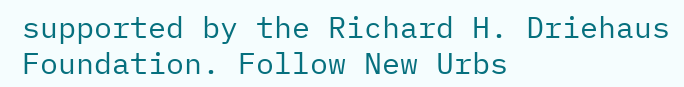supported by the Richard H. Driehaus Foundation. Follow New Urbs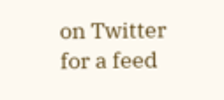on Twitter for a feed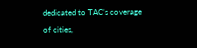dedicated to TAC’s coverage of cities,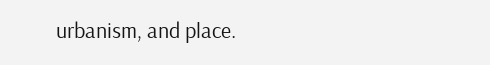urbanism, and place.